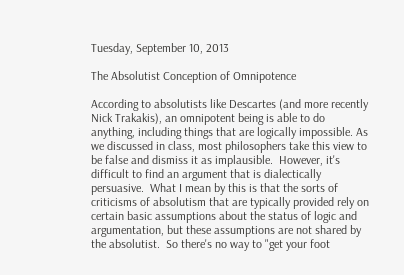Tuesday, September 10, 2013

The Absolutist Conception of Omnipotence

According to absolutists like Descartes (and more recently Nick Trakakis), an omnipotent being is able to do anything, including things that are logically impossible. As we discussed in class, most philosophers take this view to be false and dismiss it as implausible.  However, it's difficult to find an argument that is dialectically persuasive.  What I mean by this is that the sorts of criticisms of absolutism that are typically provided rely on certain basic assumptions about the status of logic and argumentation, but these assumptions are not shared by the absolutist.  So there's no way to "get your foot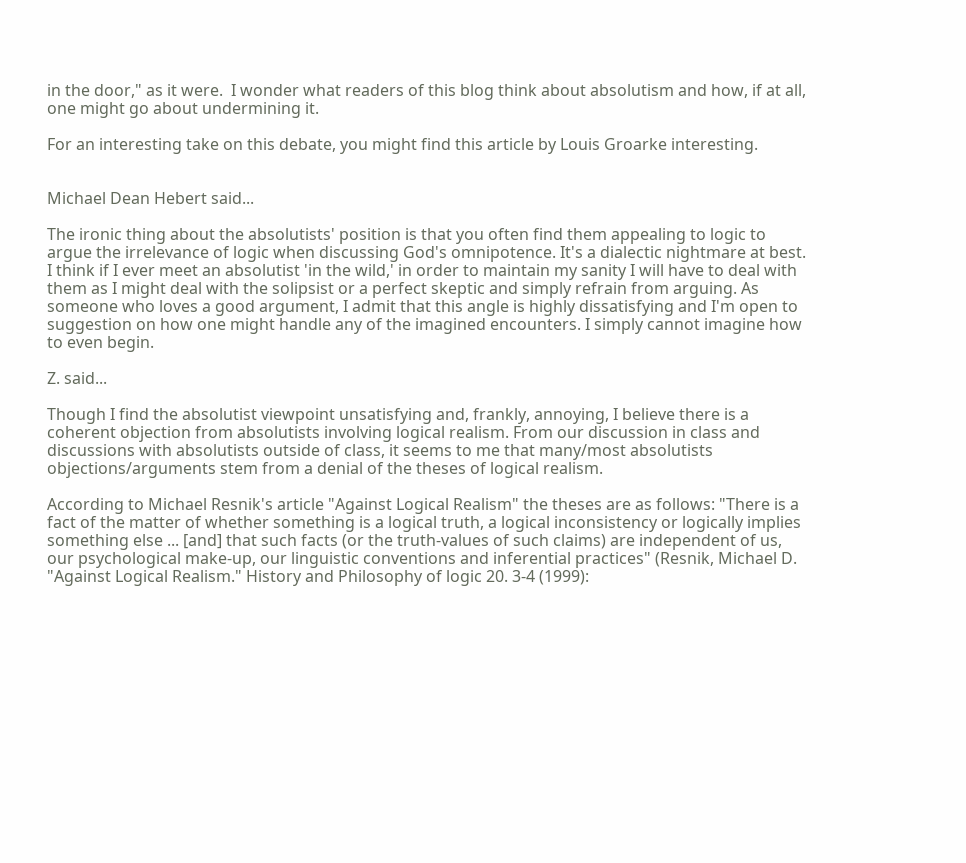in the door," as it were.  I wonder what readers of this blog think about absolutism and how, if at all, one might go about undermining it.

For an interesting take on this debate, you might find this article by Louis Groarke interesting.


Michael Dean Hebert said...

The ironic thing about the absolutists' position is that you often find them appealing to logic to argue the irrelevance of logic when discussing God's omnipotence. It's a dialectic nightmare at best. I think if I ever meet an absolutist 'in the wild,' in order to maintain my sanity I will have to deal with them as I might deal with the solipsist or a perfect skeptic and simply refrain from arguing. As someone who loves a good argument, I admit that this angle is highly dissatisfying and I'm open to suggestion on how one might handle any of the imagined encounters. I simply cannot imagine how to even begin.

Z. said...

Though I find the absolutist viewpoint unsatisfying and, frankly, annoying, I believe there is a coherent objection from absolutists involving logical realism. From our discussion in class and discussions with absolutists outside of class, it seems to me that many/most absolutists objections/arguments stem from a denial of the theses of logical realism.

According to Michael Resnik's article "Against Logical Realism" the theses are as follows: "There is a fact of the matter of whether something is a logical truth, a logical inconsistency or logically implies something else ... [and] that such facts (or the truth-values of such claims) are independent of us, our psychological make-up, our linguistic conventions and inferential practices" (Resnik, Michael D. "Against Logical Realism." History and Philosophy of logic 20. 3-4 (1999):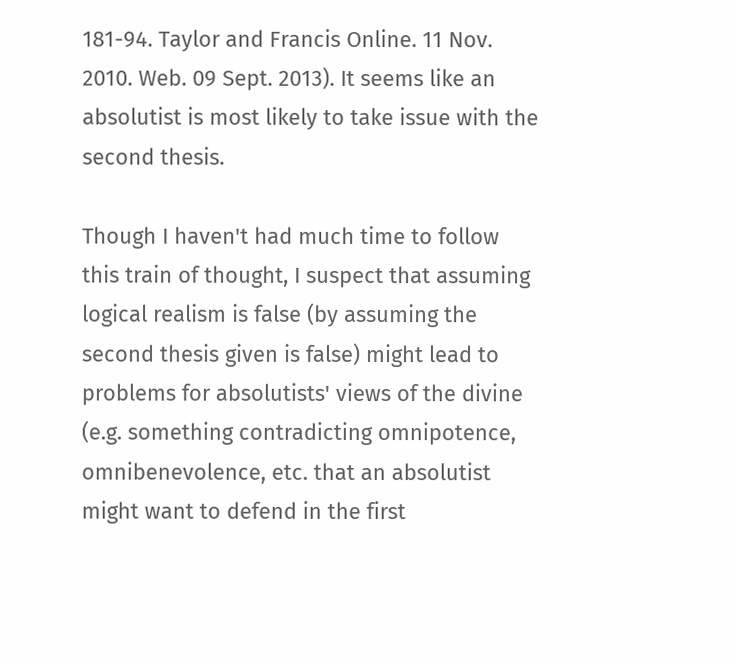181-94. Taylor and Francis Online. 11 Nov. 2010. Web. 09 Sept. 2013). It seems like an absolutist is most likely to take issue with the second thesis.

Though I haven't had much time to follow this train of thought, I suspect that assuming logical realism is false (by assuming the second thesis given is false) might lead to problems for absolutists' views of the divine (e.g. something contradicting omnipotence, omnibenevolence, etc. that an absolutist might want to defend in the first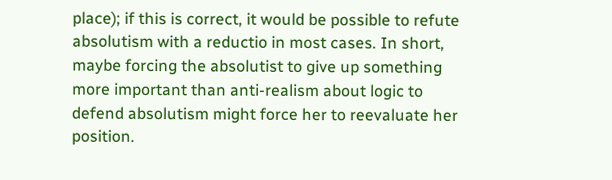place); if this is correct, it would be possible to refute absolutism with a reductio in most cases. In short, maybe forcing the absolutist to give up something more important than anti-realism about logic to defend absolutism might force her to reevaluate her position.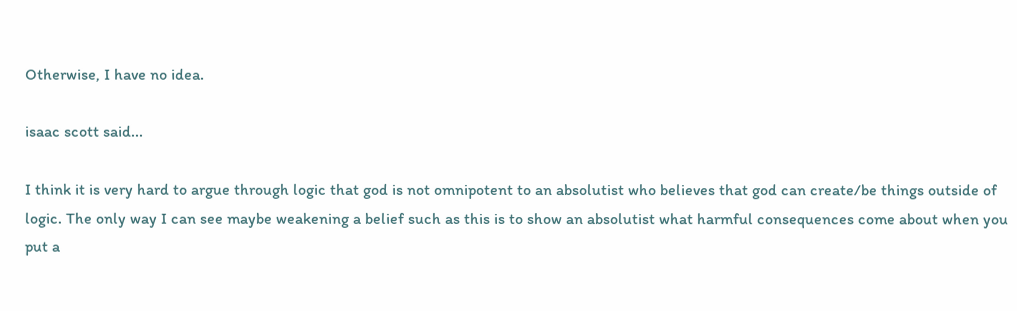Otherwise, I have no idea.

isaac scott said...

I think it is very hard to argue through logic that god is not omnipotent to an absolutist who believes that god can create/be things outside of logic. The only way I can see maybe weakening a belief such as this is to show an absolutist what harmful consequences come about when you put a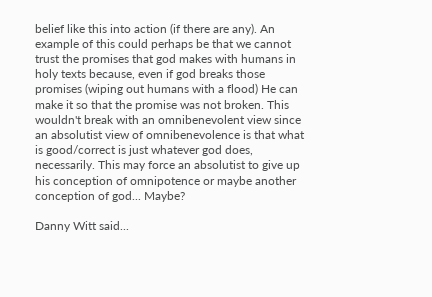belief like this into action (if there are any). An example of this could perhaps be that we cannot trust the promises that god makes with humans in holy texts because, even if god breaks those promises (wiping out humans with a flood) He can make it so that the promise was not broken. This wouldn't break with an omnibenevolent view since an absolutist view of omnibenevolence is that what is good/correct is just whatever god does, necessarily. This may force an absolutist to give up his conception of omnipotence or maybe another conception of god... Maybe?

Danny Witt said...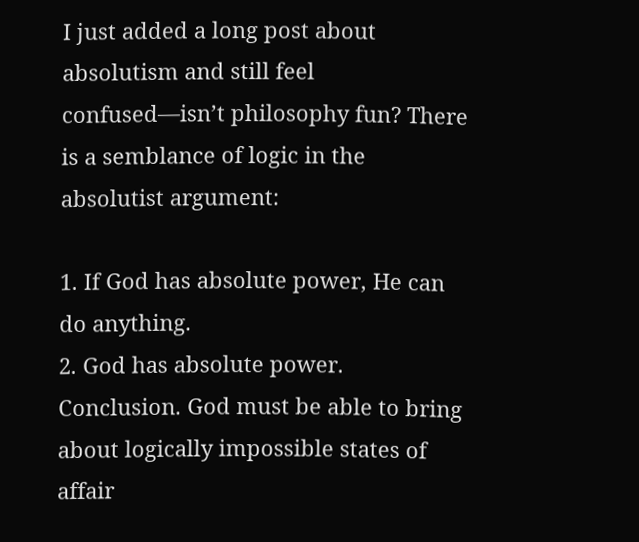I just added a long post about absolutism and still feel confused—isn’t philosophy fun? There is a semblance of logic in the absolutist argument:

1. If God has absolute power, He can do anything.
2. God has absolute power.
Conclusion. God must be able to bring about logically impossible states of affair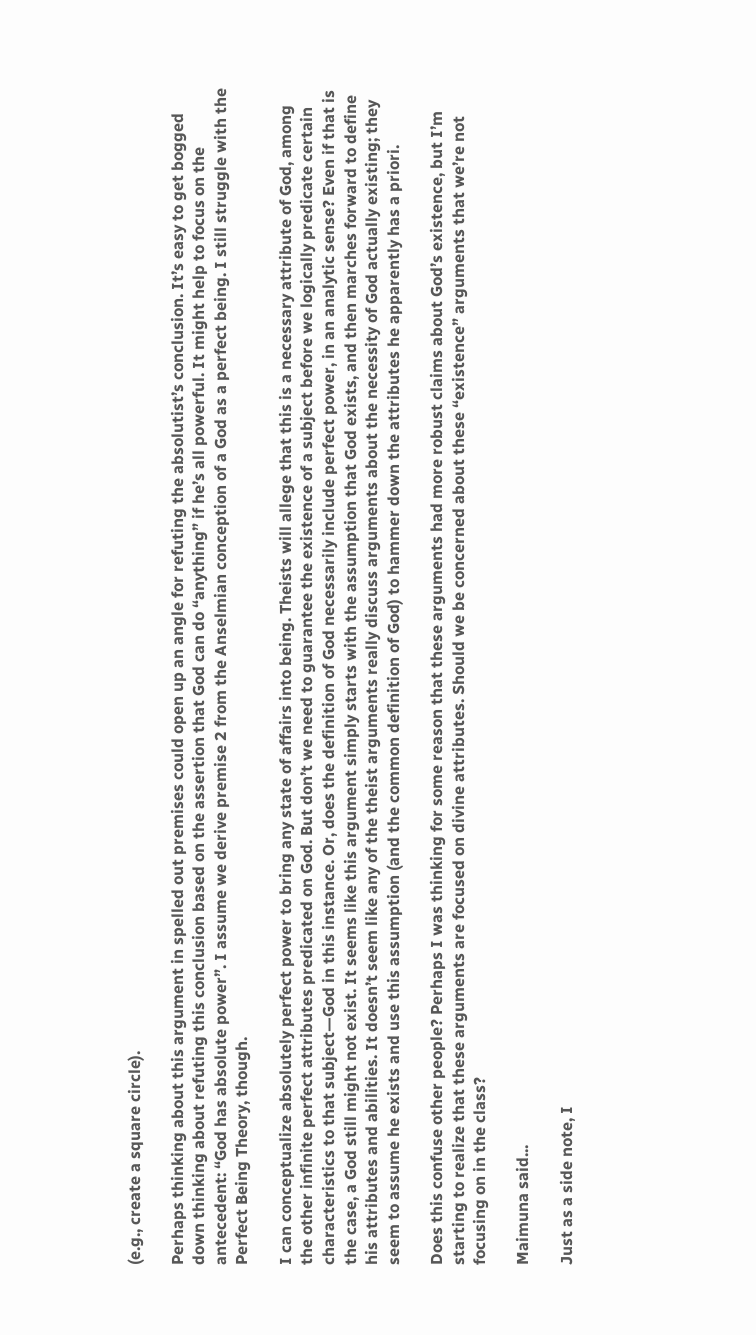(e.g., create a square circle).

Perhaps thinking about this argument in spelled out premises could open up an angle for refuting the absolutist’s conclusion. It’s easy to get bogged down thinking about refuting this conclusion based on the assertion that God can do “anything” if he’s all powerful. It might help to focus on the antecedent: “God has absolute power”. I assume we derive premise 2 from the Anselmian conception of a God as a perfect being. I still struggle with the Perfect Being Theory, though.

I can conceptualize absolutely perfect power to bring any state of affairs into being. Theists will allege that this is a necessary attribute of God, among the other infinite perfect attributes predicated on God. But don’t we need to guarantee the existence of a subject before we logically predicate certain characteristics to that subject—God in this instance. Or, does the definition of God necessarily include perfect power, in an analytic sense? Even if that is the case, a God still might not exist. It seems like this argument simply starts with the assumption that God exists, and then marches forward to define his attributes and abilities. It doesn’t seem like any of the theist arguments really discuss arguments about the necessity of God actually existing; they seem to assume he exists and use this assumption (and the common definition of God) to hammer down the attributes he apparently has a priori.

Does this confuse other people? Perhaps I was thinking for some reason that these arguments had more robust claims about God’s existence, but I’m starting to realize that these arguments are focused on divine attributes. Should we be concerned about these “existence” arguments that we’re not focusing on in the class?

Maimuna said...

Just as a side note, I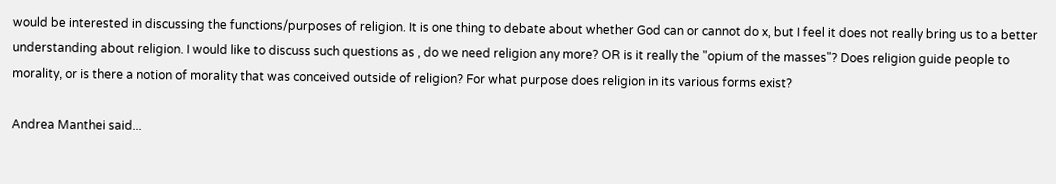would be interested in discussing the functions/purposes of religion. It is one thing to debate about whether God can or cannot do x, but I feel it does not really bring us to a better understanding about religion. I would like to discuss such questions as , do we need religion any more? OR is it really the "opium of the masses"? Does religion guide people to morality, or is there a notion of morality that was conceived outside of religion? For what purpose does religion in its various forms exist?

Andrea Manthei said...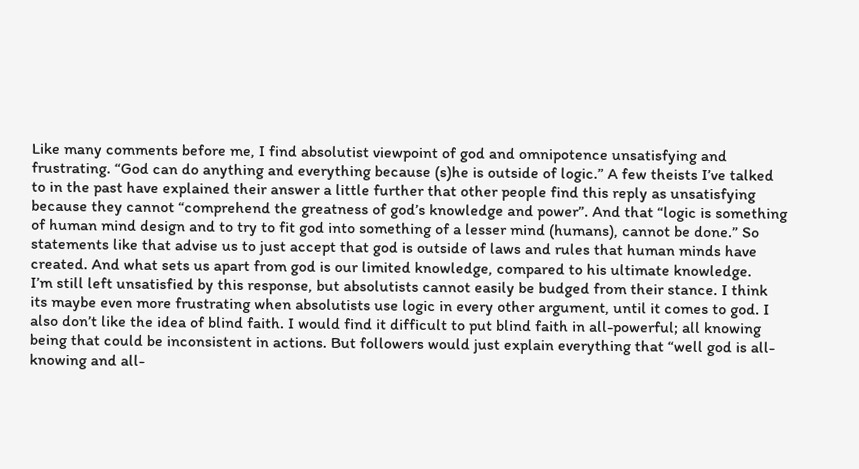Like many comments before me, I find absolutist viewpoint of god and omnipotence unsatisfying and frustrating. “God can do anything and everything because (s)he is outside of logic.” A few theists I’ve talked to in the past have explained their answer a little further that other people find this reply as unsatisfying because they cannot “comprehend the greatness of god’s knowledge and power”. And that “logic is something of human mind design and to try to fit god into something of a lesser mind (humans), cannot be done.” So statements like that advise us to just accept that god is outside of laws and rules that human minds have created. And what sets us apart from god is our limited knowledge, compared to his ultimate knowledge.
I’m still left unsatisfied by this response, but absolutists cannot easily be budged from their stance. I think its maybe even more frustrating when absolutists use logic in every other argument, until it comes to god. I also don’t like the idea of blind faith. I would find it difficult to put blind faith in all-powerful; all knowing being that could be inconsistent in actions. But followers would just explain everything that “well god is all-knowing and all-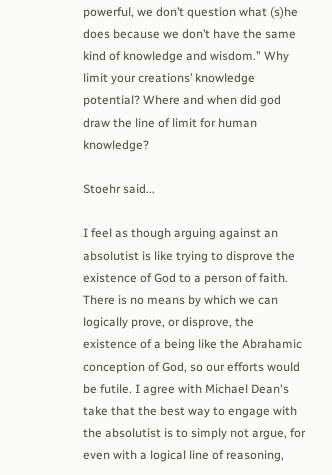powerful, we don’t question what (s)he does because we don’t have the same kind of knowledge and wisdom.” Why limit your creations’ knowledge potential? Where and when did god draw the line of limit for human knowledge?

Stoehr said...

I feel as though arguing against an absolutist is like trying to disprove the existence of God to a person of faith. There is no means by which we can logically prove, or disprove, the existence of a being like the Abrahamic conception of God, so our efforts would be futile. I agree with Michael Dean's take that the best way to engage with the absolutist is to simply not argue, for even with a logical line of reasoning,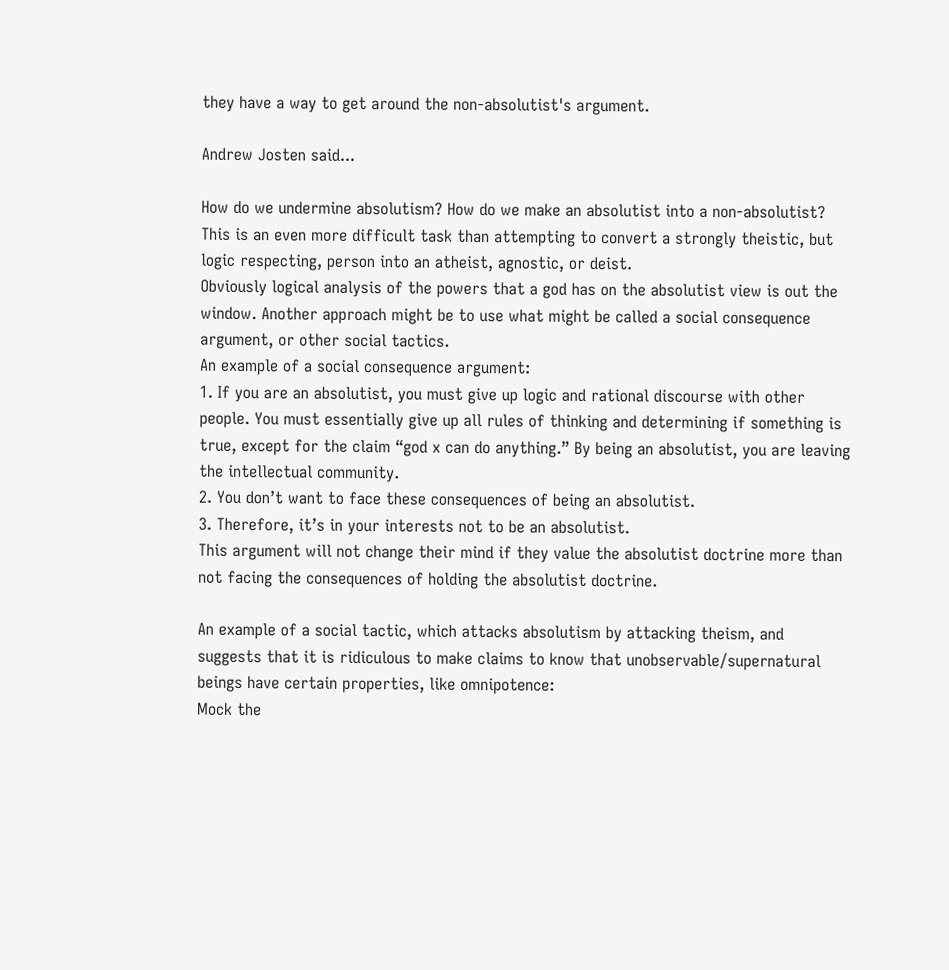they have a way to get around the non-absolutist's argument.

Andrew Josten said...

How do we undermine absolutism? How do we make an absolutist into a non-absolutist? This is an even more difficult task than attempting to convert a strongly theistic, but logic respecting, person into an atheist, agnostic, or deist.
Obviously logical analysis of the powers that a god has on the absolutist view is out the window. Another approach might be to use what might be called a social consequence argument, or other social tactics.
An example of a social consequence argument:
1. If you are an absolutist, you must give up logic and rational discourse with other people. You must essentially give up all rules of thinking and determining if something is true, except for the claim “god x can do anything.” By being an absolutist, you are leaving the intellectual community.
2. You don’t want to face these consequences of being an absolutist.
3. Therefore, it’s in your interests not to be an absolutist.
This argument will not change their mind if they value the absolutist doctrine more than not facing the consequences of holding the absolutist doctrine.

An example of a social tactic, which attacks absolutism by attacking theism, and suggests that it is ridiculous to make claims to know that unobservable/supernatural beings have certain properties, like omnipotence:
Mock the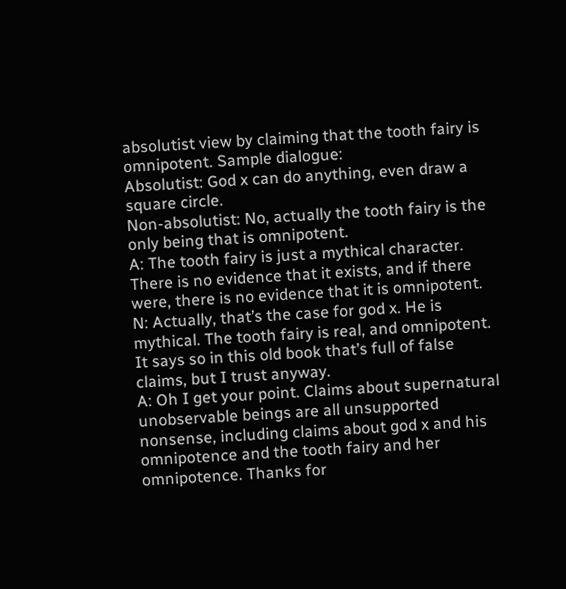absolutist view by claiming that the tooth fairy is omnipotent. Sample dialogue:
Absolutist: God x can do anything, even draw a square circle.
Non-absolutist: No, actually the tooth fairy is the only being that is omnipotent.
A: The tooth fairy is just a mythical character. There is no evidence that it exists, and if there were, there is no evidence that it is omnipotent.
N: Actually, that’s the case for god x. He is mythical. The tooth fairy is real, and omnipotent. It says so in this old book that’s full of false claims, but I trust anyway.
A: Oh I get your point. Claims about supernatural unobservable beings are all unsupported nonsense, including claims about god x and his omnipotence and the tooth fairy and her omnipotence. Thanks for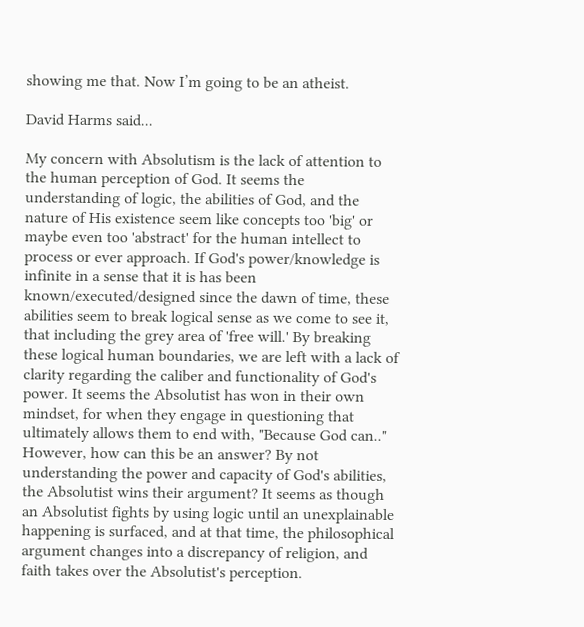showing me that. Now I’m going to be an atheist.

David Harms said...

My concern with Absolutism is the lack of attention to the human perception of God. It seems the understanding of logic, the abilities of God, and the nature of His existence seem like concepts too 'big' or maybe even too 'abstract' for the human intellect to process or ever approach. If God's power/knowledge is infinite in a sense that it is has been known/executed/designed since the dawn of time, these abilities seem to break logical sense as we come to see it, that including the grey area of 'free will.' By breaking these logical human boundaries, we are left with a lack of clarity regarding the caliber and functionality of God's power. It seems the Absolutist has won in their own mindset, for when they engage in questioning that ultimately allows them to end with, "Because God can.." However, how can this be an answer? By not understanding the power and capacity of God's abilities, the Absolutist wins their argument? It seems as though an Absolutist fights by using logic until an unexplainable happening is surfaced, and at that time, the philosophical argument changes into a discrepancy of religion, and faith takes over the Absolutist's perception.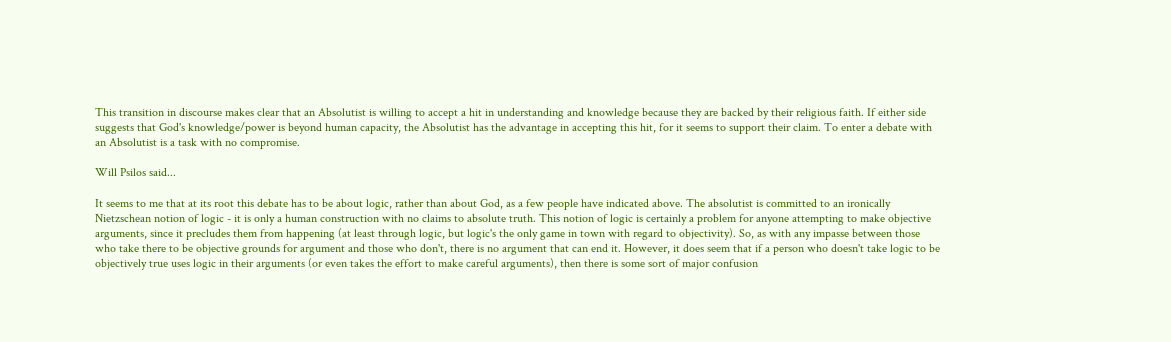This transition in discourse makes clear that an Absolutist is willing to accept a hit in understanding and knowledge because they are backed by their religious faith. If either side suggests that God's knowledge/power is beyond human capacity, the Absolutist has the advantage in accepting this hit, for it seems to support their claim. To enter a debate with an Absolutist is a task with no compromise.

Will Psilos said...

It seems to me that at its root this debate has to be about logic, rather than about God, as a few people have indicated above. The absolutist is committed to an ironically Nietzschean notion of logic - it is only a human construction with no claims to absolute truth. This notion of logic is certainly a problem for anyone attempting to make objective arguments, since it precludes them from happening (at least through logic, but logic's the only game in town with regard to objectivity). So, as with any impasse between those who take there to be objective grounds for argument and those who don't, there is no argument that can end it. However, it does seem that if a person who doesn't take logic to be objectively true uses logic in their arguments (or even takes the effort to make careful arguments), then there is some sort of major confusion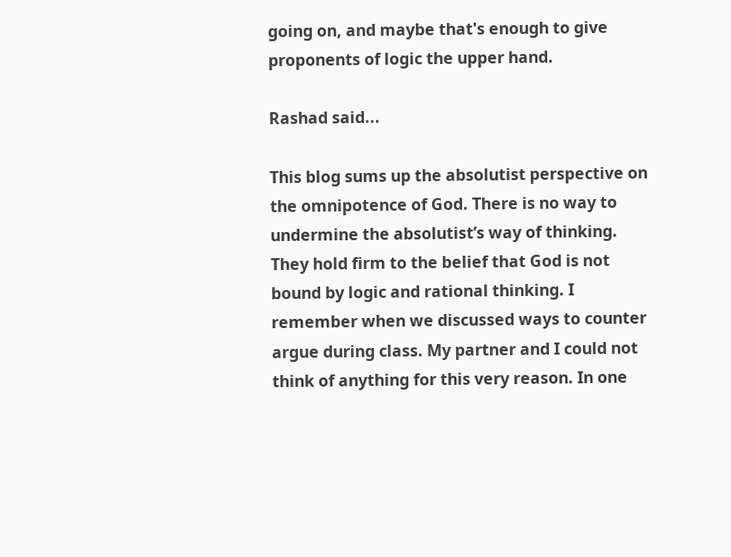going on, and maybe that's enough to give proponents of logic the upper hand.

Rashad said...

This blog sums up the absolutist perspective on the omnipotence of God. There is no way to undermine the absolutist’s way of thinking. They hold firm to the belief that God is not bound by logic and rational thinking. I remember when we discussed ways to counter argue during class. My partner and I could not think of anything for this very reason. In one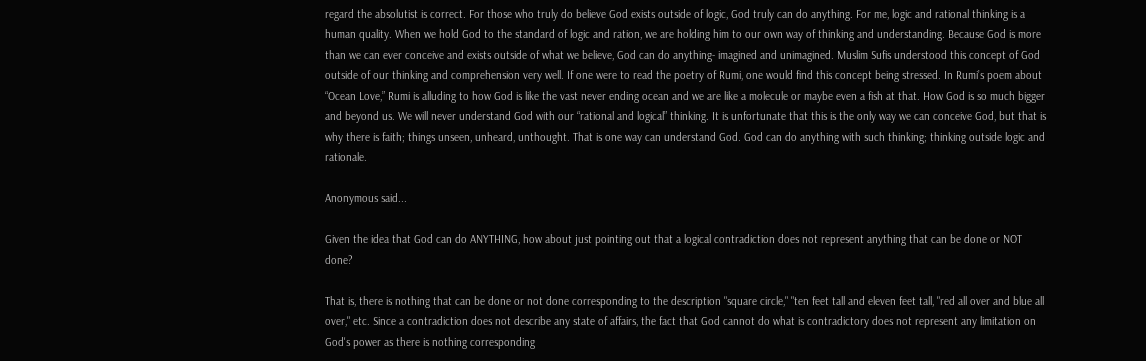regard the absolutist is correct. For those who truly do believe God exists outside of logic, God truly can do anything. For me, logic and rational thinking is a human quality. When we hold God to the standard of logic and ration, we are holding him to our own way of thinking and understanding. Because God is more than we can ever conceive and exists outside of what we believe, God can do anything- imagined and unimagined. Muslim Sufis understood this concept of God outside of our thinking and comprehension very well. If one were to read the poetry of Rumi, one would find this concept being stressed. In Rumi’s poem about “Ocean Love,” Rumi is alluding to how God is like the vast never ending ocean and we are like a molecule or maybe even a fish at that. How God is so much bigger and beyond us. We will never understand God with our “rational and logical” thinking. It is unfortunate that this is the only way we can conceive God, but that is why there is faith; things unseen, unheard, unthought. That is one way can understand God. God can do anything with such thinking; thinking outside logic and rationale.

Anonymous said...

Given the idea that God can do ANYTHING, how about just pointing out that a logical contradiction does not represent anything that can be done or NOT done?

That is, there is nothing that can be done or not done corresponding to the description "square circle," "ten feet tall and eleven feet tall, "red all over and blue all over," etc. Since a contradiction does not describe any state of affairs, the fact that God cannot do what is contradictory does not represent any limitation on God's power as there is nothing corresponding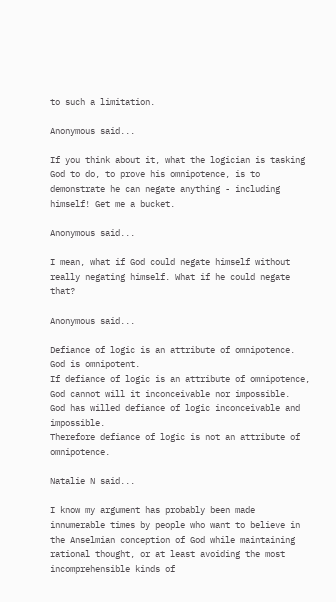to such a limitation.

Anonymous said...

If you think about it, what the logician is tasking God to do, to prove his omnipotence, is to demonstrate he can negate anything - including himself! Get me a bucket.

Anonymous said...

I mean, what if God could negate himself without really negating himself. What if he could negate that?

Anonymous said...

Defiance of logic is an attribute of omnipotence.
God is omnipotent.
If defiance of logic is an attribute of omnipotence, God cannot will it inconceivable nor impossible.
God has willed defiance of logic inconceivable and impossible.
Therefore defiance of logic is not an attribute of omnipotence.

Natalie N said...

I know my argument has probably been made innumerable times by people who want to believe in the Anselmian conception of God while maintaining rational thought, or at least avoiding the most incomprehensible kinds of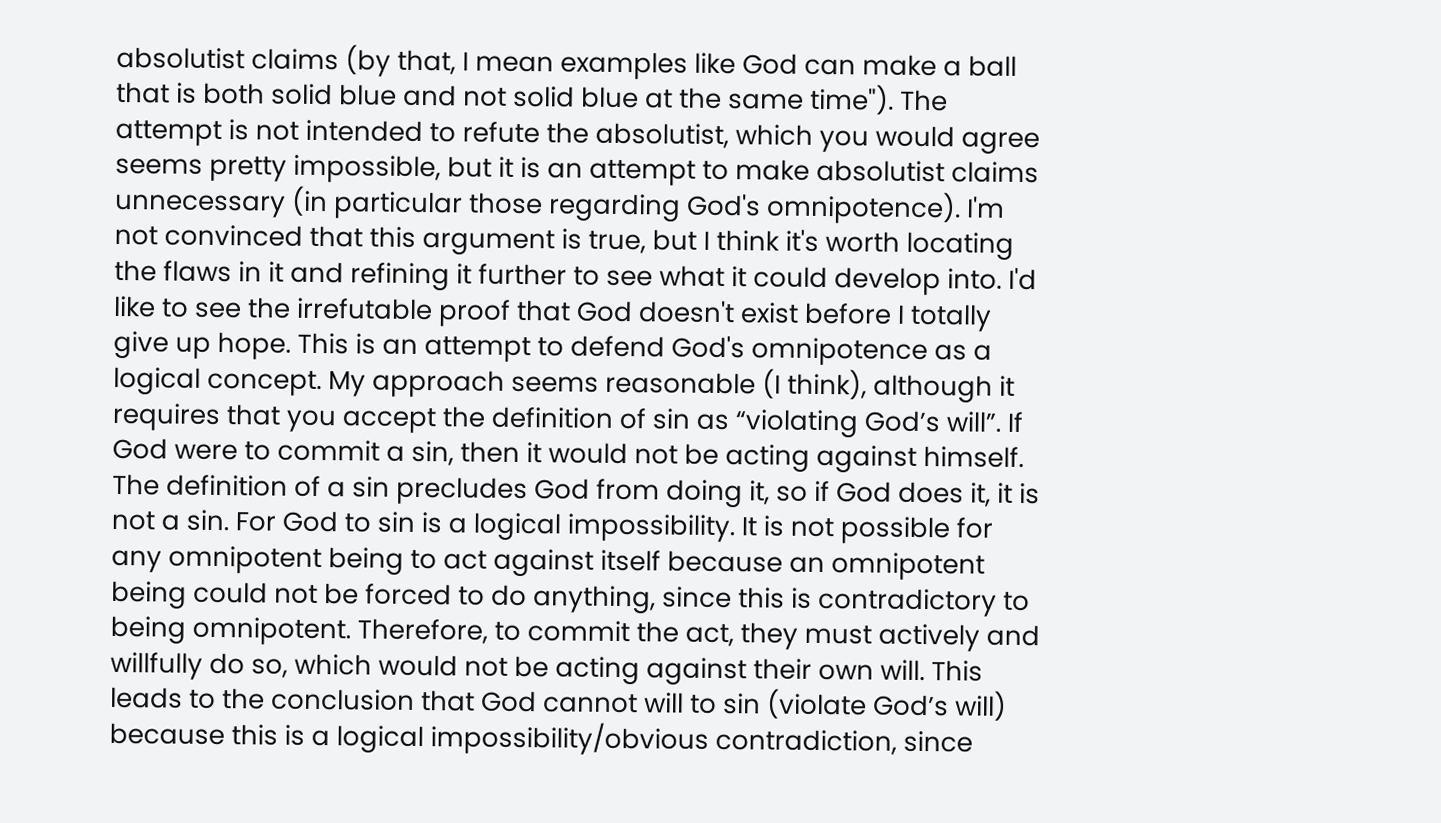absolutist claims (by that, I mean examples like God can make a ball that is both solid blue and not solid blue at the same time"). The attempt is not intended to refute the absolutist, which you would agree seems pretty impossible, but it is an attempt to make absolutist claims unnecessary (in particular those regarding God's omnipotence). I'm not convinced that this argument is true, but I think it's worth locating the flaws in it and refining it further to see what it could develop into. I'd like to see the irrefutable proof that God doesn't exist before I totally give up hope. This is an attempt to defend God's omnipotence as a logical concept. My approach seems reasonable (I think), although it requires that you accept the definition of sin as “violating God’s will”. If God were to commit a sin, then it would not be acting against himself. The definition of a sin precludes God from doing it, so if God does it, it is not a sin. For God to sin is a logical impossibility. It is not possible for any omnipotent being to act against itself because an omnipotent being could not be forced to do anything, since this is contradictory to being omnipotent. Therefore, to commit the act, they must actively and willfully do so, which would not be acting against their own will. This leads to the conclusion that God cannot will to sin (violate God’s will) because this is a logical impossibility/obvious contradiction, since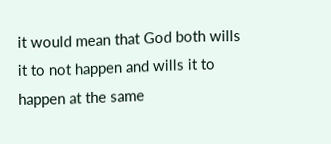it would mean that God both wills it to not happen and wills it to happen at the same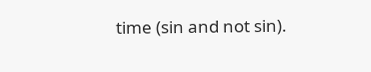time (sin and not sin).